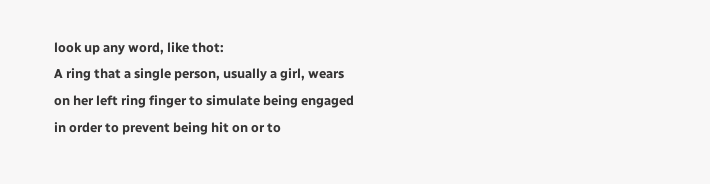look up any word, like thot:
A ring that a single person, usually a girl, wears on her left ring finger to simulate being engaged in order to prevent being hit on or to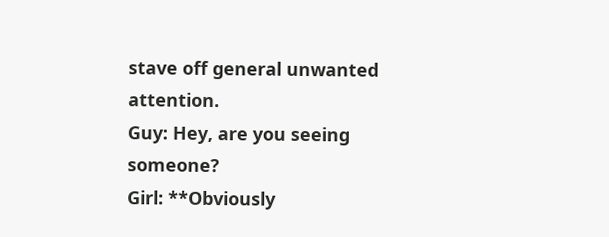stave off general unwanted attention.
Guy: Hey, are you seeing someone?
Girl: **Obviously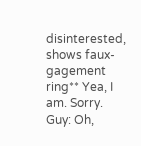disinterested, shows faux-gagement ring** Yea, I am. Sorry.
Guy: Oh,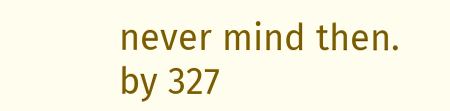never mind then.
by 327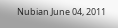Nubian June 04, 2011